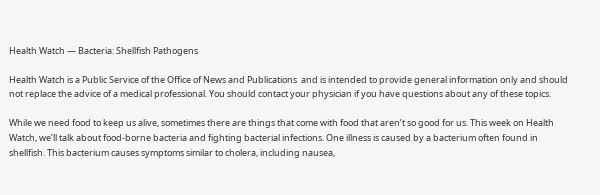Health Watch — Bacteria: Shellfish Pathogens

Health Watch is a Public Service of the Office of News and Publications  and is intended to provide general information only and should not replace the advice of a medical professional. You should contact your physician if you have questions about any of these topics.

While we need food to keep us alive, sometimes there are things that come with food that aren’t so good for us. This week on Health Watch, we’ll talk about food-borne bacteria and fighting bacterial infections. One illness is caused by a bacterium often found in shellfish. This bacterium causes symptoms similar to cholera, including nausea,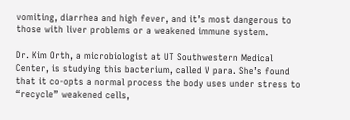vomiting, diarrhea and high fever, and it’s most dangerous to those with liver problems or a weakened immune system.

Dr. Kim Orth, a microbiologist at UT Southwestern Medical Center, is studying this bacterium, called V para. She’s found that it co-opts a normal process the body uses under stress to “recycle” weakened cells,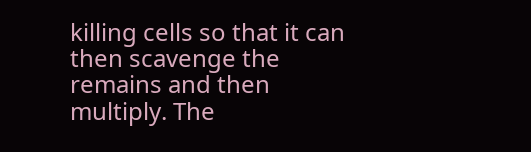killing cells so that it can then scavenge the remains and then multiply. The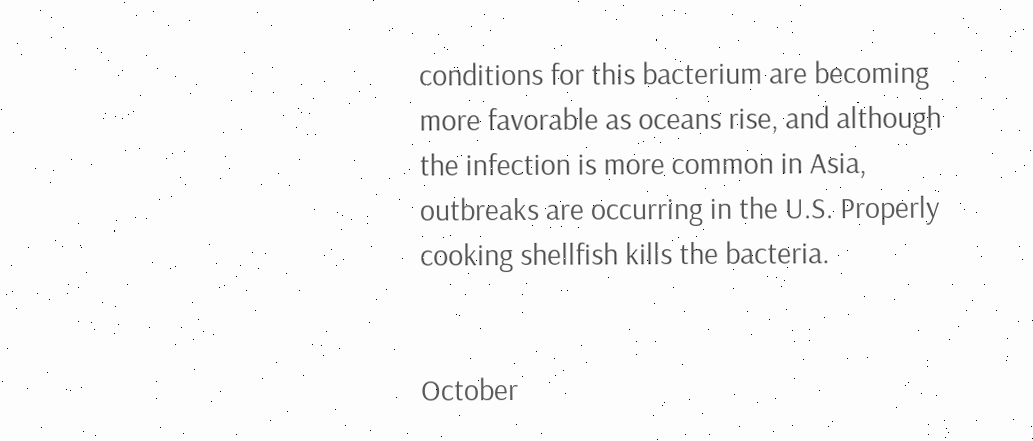conditions for this bacterium are becoming more favorable as oceans rise, and although the infection is more common in Asia, outbreaks are occurring in the U.S. Properly cooking shellfish kills the bacteria.


October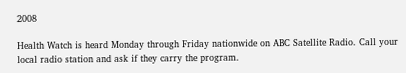2008

Health Watch is heard Monday through Friday nationwide on ABC Satellite Radio. Call your local radio station and ask if they carry the program.